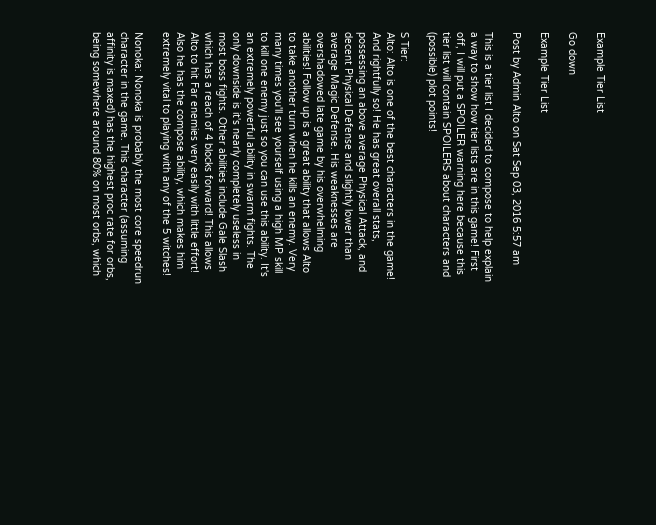Example Tier List

Go down

Example Tier List

Post by Admin Alto on Sat Sep 03, 2016 5:57 am

This is a tier list I decided to compose to help explain a way to show how tier lists are in this game! First off, I will put a SPOILER warning here because this tier list will contain SPOILERS about characters and (possible) plot points!

S Tier:
Alto: Alto is one of the best characters in the game! And rightfully so! He has great overall stats, possessing an above average Physical Attack, and decent Physical Defense and slightly lower than average Magic Defense. His weaknesses are overshadowed late game by his overwhelming abilities! Follow up is a great ability that allows Alto to take another turn when he kills an enemy. Very many times you'll see yourself using a high MP skill to kill one enemy just so you can use this ability. It's an extremely powerful ability in swarm fights. The only downside is it's nearly completely useless in most boss fights. Other abilities include Gale Slash which has a reach of 4 blocks forward! This allows Alto to hit Far enemies very easily with little effort! Also he has the compose ability, which makes him extremely vital to playing with any of the 5 witches!

Nonoka: Nonoka is probably the most core speedrun character in the game. This character (assuming affinity is maxed) has the highest proc rate for orbs, being somewhere around 80% on most orbs, which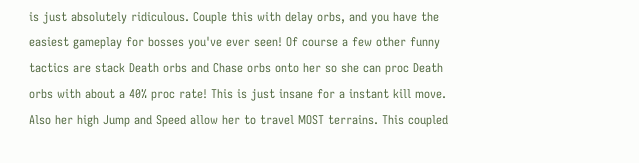is just absolutely ridiculous. Couple this with delay orbs, and you have the easiest gameplay for bosses you've ever seen! Of course a few other funny tactics are stack Death orbs and Chase orbs onto her so she can proc Death orbs with about a 40% proc rate! This is just insane for a instant kill move. Also her high Jump and Speed allow her to travel MOST terrains. This coupled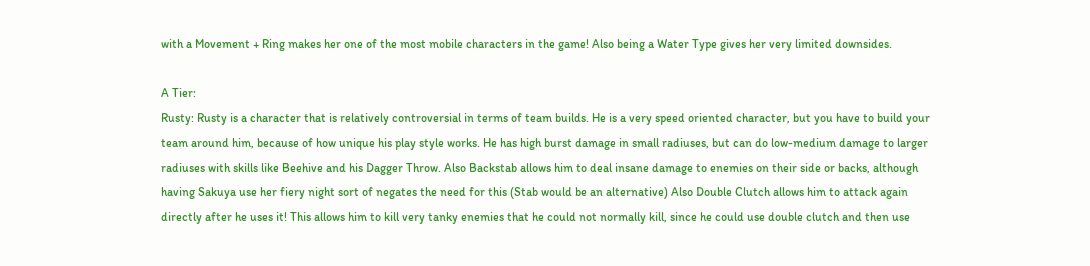with a Movement + Ring makes her one of the most mobile characters in the game! Also being a Water Type gives her very limited downsides.

A Tier:
Rusty: Rusty is a character that is relatively controversial in terms of team builds. He is a very speed oriented character, but you have to build your team around him, because of how unique his play style works. He has high burst damage in small radiuses, but can do low-medium damage to larger radiuses with skills like Beehive and his Dagger Throw. Also Backstab allows him to deal insane damage to enemies on their side or backs, although having Sakuya use her fiery night sort of negates the need for this (Stab would be an alternative) Also Double Clutch allows him to attack again directly after he uses it! This allows him to kill very tanky enemies that he could not normally kill, since he could use double clutch and then use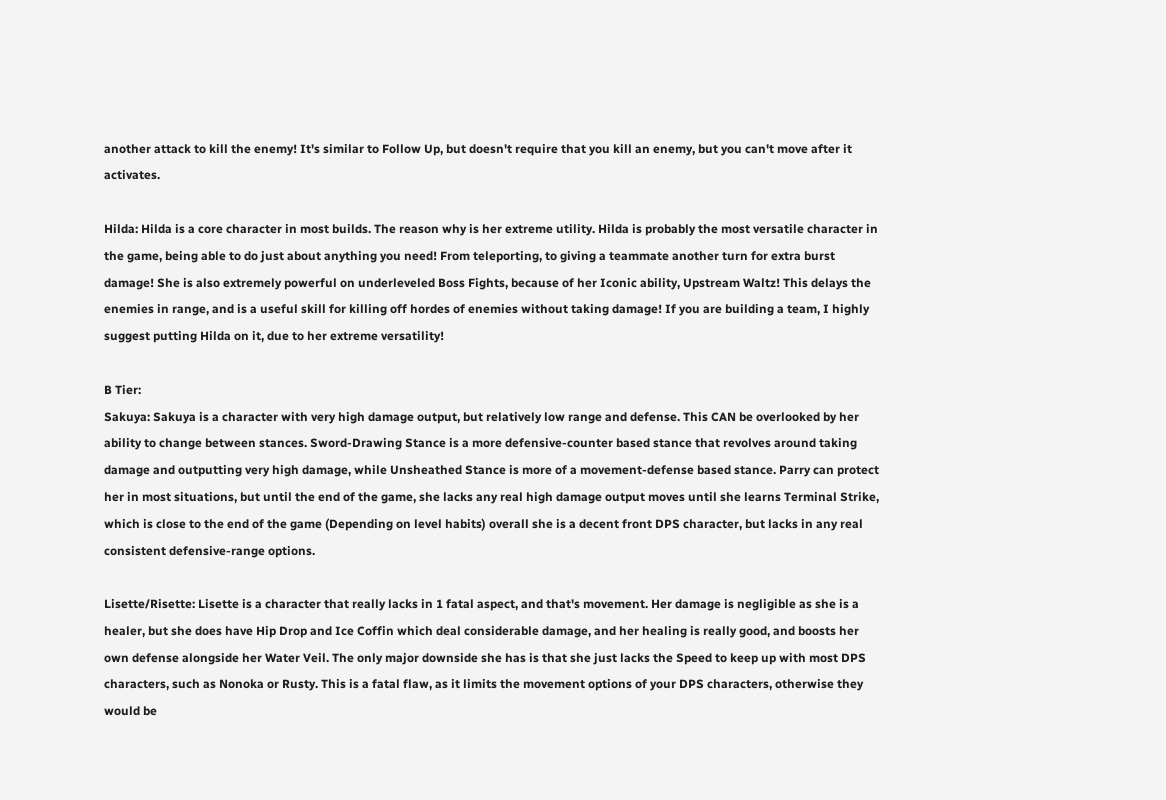another attack to kill the enemy! It's similar to Follow Up, but doesn't require that you kill an enemy, but you can't move after it activates.

Hilda: Hilda is a core character in most builds. The reason why is her extreme utility. Hilda is probably the most versatile character in the game, being able to do just about anything you need! From teleporting, to giving a teammate another turn for extra burst damage! She is also extremely powerful on underleveled Boss Fights, because of her Iconic ability, Upstream Waltz! This delays the enemies in range, and is a useful skill for killing off hordes of enemies without taking damage! If you are building a team, I highly suggest putting Hilda on it, due to her extreme versatility!

B Tier:
Sakuya: Sakuya is a character with very high damage output, but relatively low range and defense. This CAN be overlooked by her ability to change between stances. Sword-Drawing Stance is a more defensive-counter based stance that revolves around taking damage and outputting very high damage, while Unsheathed Stance is more of a movement-defense based stance. Parry can protect her in most situations, but until the end of the game, she lacks any real high damage output moves until she learns Terminal Strike, which is close to the end of the game (Depending on level habits) overall she is a decent front DPS character, but lacks in any real consistent defensive-range options.

Lisette/Risette: Lisette is a character that really lacks in 1 fatal aspect, and that's movement. Her damage is negligible as she is a healer, but she does have Hip Drop and Ice Coffin which deal considerable damage, and her healing is really good, and boosts her own defense alongside her Water Veil. The only major downside she has is that she just lacks the Speed to keep up with most DPS characters, such as Nonoka or Rusty. This is a fatal flaw, as it limits the movement options of your DPS characters, otherwise they would be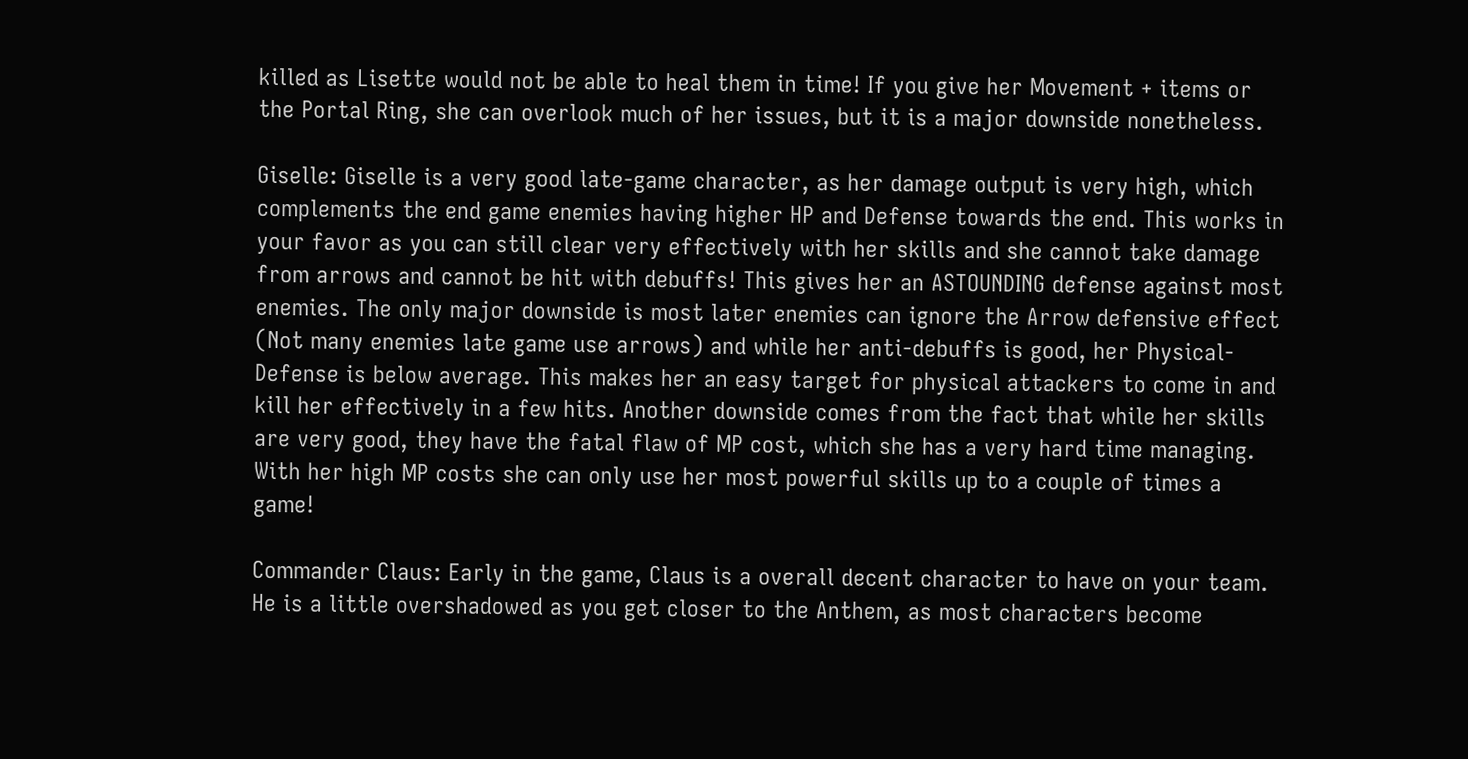killed as Lisette would not be able to heal them in time! If you give her Movement + items or the Portal Ring, she can overlook much of her issues, but it is a major downside nonetheless.

Giselle: Giselle is a very good late-game character, as her damage output is very high, which complements the end game enemies having higher HP and Defense towards the end. This works in your favor as you can still clear very effectively with her skills and she cannot take damage from arrows and cannot be hit with debuffs! This gives her an ASTOUNDING defense against most enemies. The only major downside is most later enemies can ignore the Arrow defensive effect (Not many enemies late game use arrows) and while her anti-debuffs is good, her Physical-Defense is below average. This makes her an easy target for physical attackers to come in and kill her effectively in a few hits. Another downside comes from the fact that while her skills are very good, they have the fatal flaw of MP cost, which she has a very hard time managing. With her high MP costs she can only use her most powerful skills up to a couple of times a game!

Commander Claus: Early in the game, Claus is a overall decent character to have on your team. He is a little overshadowed as you get closer to the Anthem, as most characters become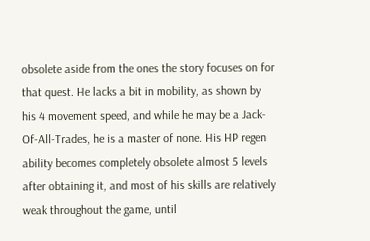obsolete aside from the ones the story focuses on for that quest. He lacks a bit in mobility, as shown by his 4 movement speed, and while he may be a Jack-Of-All-Trades, he is a master of none. His HP regen ability becomes completely obsolete almost 5 levels after obtaining it, and most of his skills are relatively weak throughout the game, until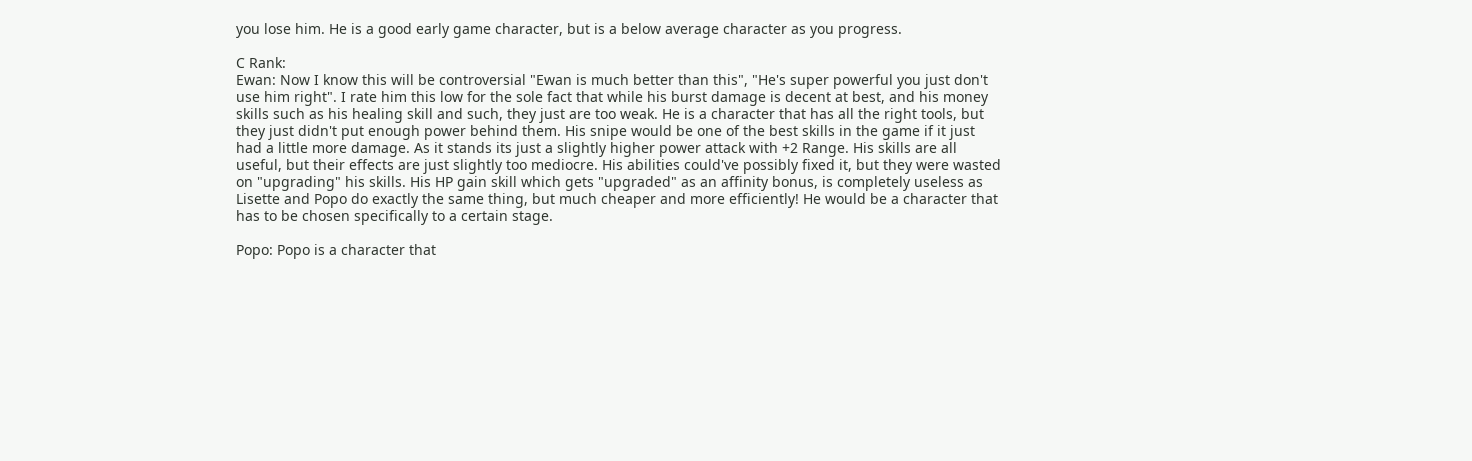you lose him. He is a good early game character, but is a below average character as you progress.

C Rank:
Ewan: Now I know this will be controversial "Ewan is much better than this", "He's super powerful you just don't use him right". I rate him this low for the sole fact that while his burst damage is decent at best, and his money skills such as his healing skill and such, they just are too weak. He is a character that has all the right tools, but they just didn't put enough power behind them. His snipe would be one of the best skills in the game if it just had a little more damage. As it stands its just a slightly higher power attack with +2 Range. His skills are all useful, but their effects are just slightly too mediocre. His abilities could've possibly fixed it, but they were wasted on "upgrading" his skills. His HP gain skill which gets "upgraded" as an affinity bonus, is completely useless as Lisette and Popo do exactly the same thing, but much cheaper and more efficiently! He would be a character that has to be chosen specifically to a certain stage.

Popo: Popo is a character that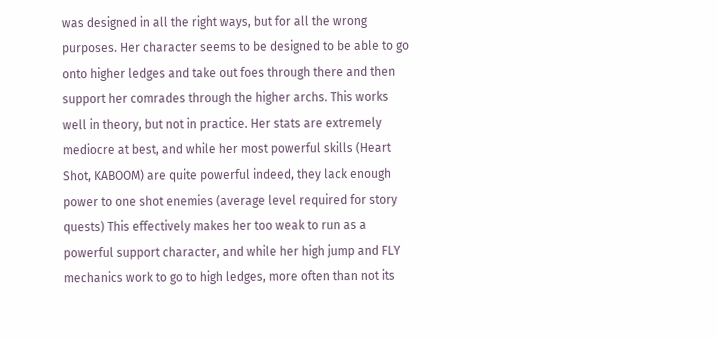was designed in all the right ways, but for all the wrong purposes. Her character seems to be designed to be able to go onto higher ledges and take out foes through there and then support her comrades through the higher archs. This works well in theory, but not in practice. Her stats are extremely mediocre at best, and while her most powerful skills (Heart Shot, KABOOM) are quite powerful indeed, they lack enough power to one shot enemies (average level required for story quests) This effectively makes her too weak to run as a powerful support character, and while her high jump and FLY mechanics work to go to high ledges, more often than not its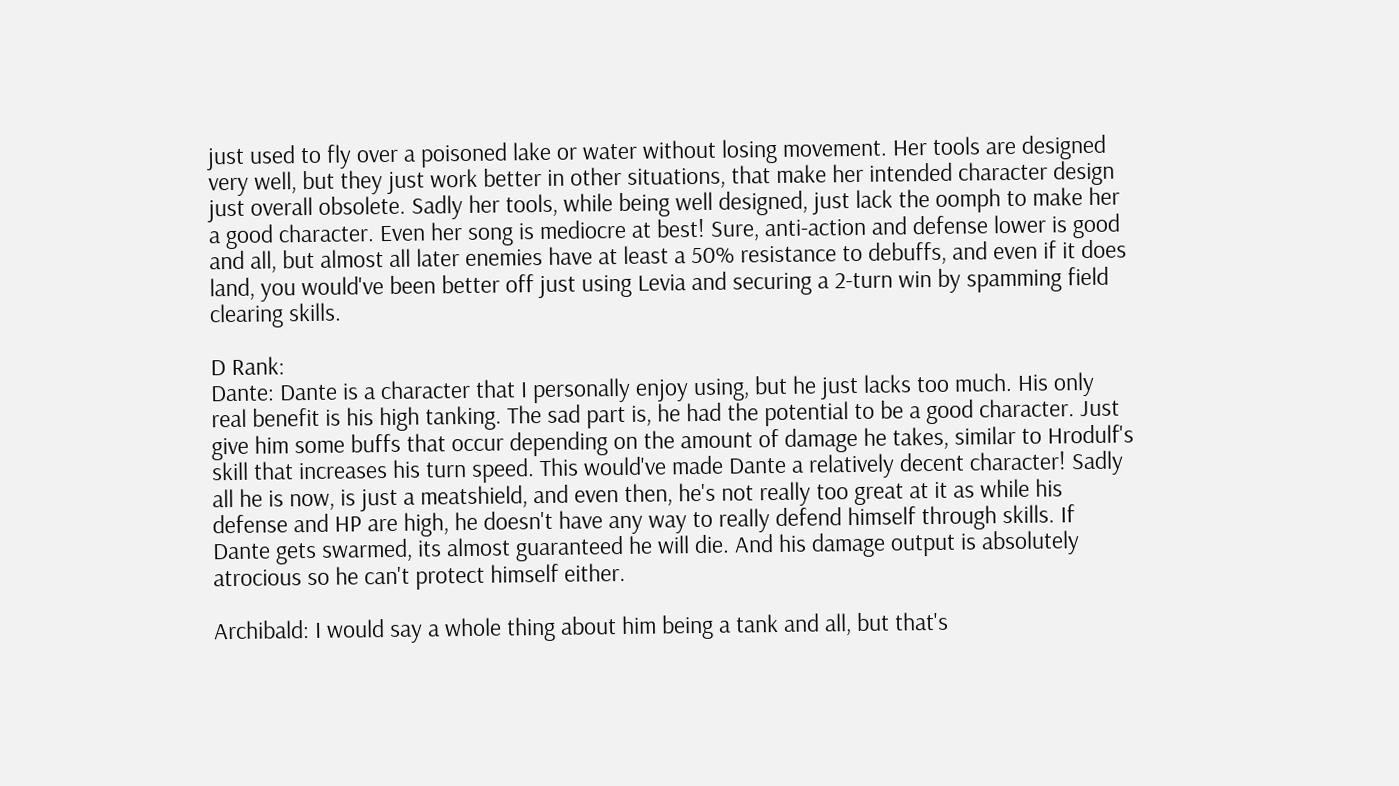just used to fly over a poisoned lake or water without losing movement. Her tools are designed very well, but they just work better in other situations, that make her intended character design just overall obsolete. Sadly her tools, while being well designed, just lack the oomph to make her a good character. Even her song is mediocre at best! Sure, anti-action and defense lower is good and all, but almost all later enemies have at least a 50% resistance to debuffs, and even if it does land, you would've been better off just using Levia and securing a 2-turn win by spamming field clearing skills.

D Rank:
Dante: Dante is a character that I personally enjoy using, but he just lacks too much. His only real benefit is his high tanking. The sad part is, he had the potential to be a good character. Just give him some buffs that occur depending on the amount of damage he takes, similar to Hrodulf's skill that increases his turn speed. This would've made Dante a relatively decent character! Sadly all he is now, is just a meatshield, and even then, he's not really too great at it as while his defense and HP are high, he doesn't have any way to really defend himself through skills. If Dante gets swarmed, its almost guaranteed he will die. And his damage output is absolutely atrocious so he can't protect himself either.

Archibald: I would say a whole thing about him being a tank and all, but that's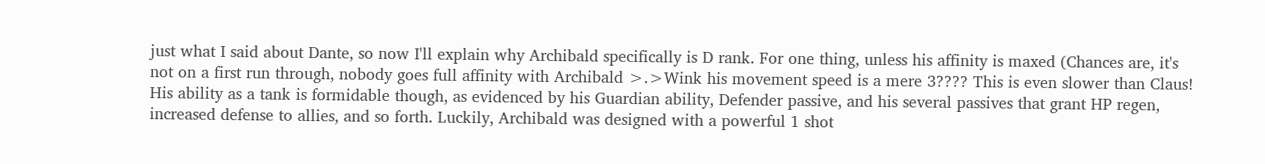just what I said about Dante, so now I'll explain why Archibald specifically is D rank. For one thing, unless his affinity is maxed (Chances are, it's not on a first run through, nobody goes full affinity with Archibald >.>Wink his movement speed is a mere 3???? This is even slower than Claus! His ability as a tank is formidable though, as evidenced by his Guardian ability, Defender passive, and his several passives that grant HP regen, increased defense to allies, and so forth. Luckily, Archibald was designed with a powerful 1 shot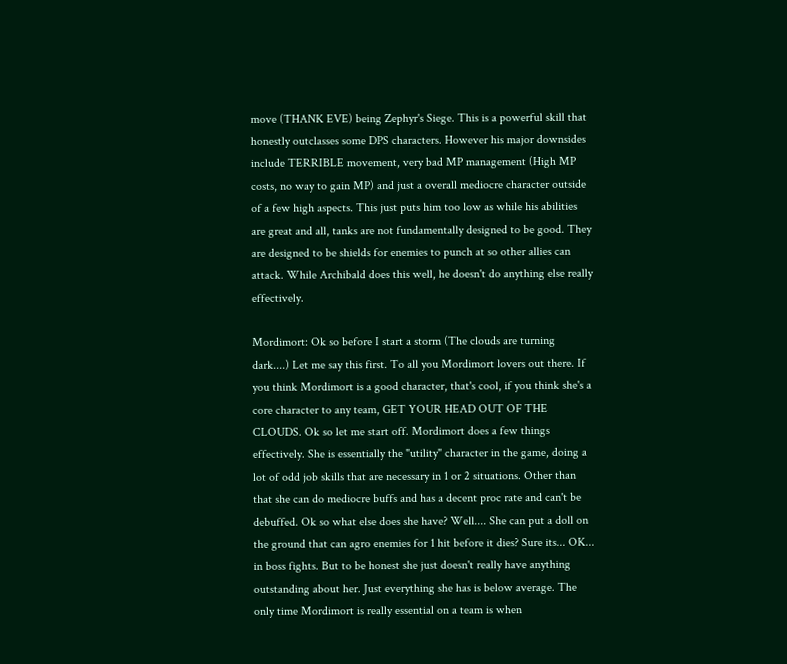move (THANK EVE) being Zephyr's Siege. This is a powerful skill that honestly outclasses some DPS characters. However his major downsides include TERRIBLE movement, very bad MP management (High MP costs, no way to gain MP) and just a overall mediocre character outside of a few high aspects. This just puts him too low as while his abilities are great and all, tanks are not fundamentally designed to be good. They are designed to be shields for enemies to punch at so other allies can attack. While Archibald does this well, he doesn't do anything else really effectively.

Mordimort: Ok so before I start a storm (The clouds are turning dark....) Let me say this first. To all you Mordimort lovers out there. If you think Mordimort is a good character, that's cool, if you think she's a core character to any team, GET YOUR HEAD OUT OF THE CLOUDS. Ok so let me start off. Mordimort does a few things effectively. She is essentially the "utility" character in the game, doing a lot of odd job skills that are necessary in 1 or 2 situations. Other than that she can do mediocre buffs and has a decent proc rate and can't be debuffed. Ok so what else does she have? Well.... She can put a doll on the ground that can agro enemies for 1 hit before it dies? Sure its... OK... in boss fights. But to be honest she just doesn't really have anything outstanding about her. Just everything she has is below average. The only time Mordimort is really essential on a team is when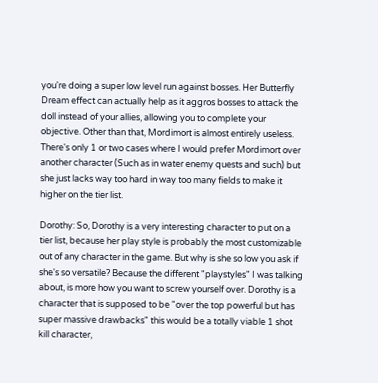you're doing a super low level run against bosses. Her Butterfly Dream effect can actually help as it aggros bosses to attack the doll instead of your allies, allowing you to complete your objective. Other than that, Mordimort is almost entirely useless. There's only 1 or two cases where I would prefer Mordimort over another character (Such as in water enemy quests and such) but she just lacks way too hard in way too many fields to make it higher on the tier list.

Dorothy: So, Dorothy is a very interesting character to put on a tier list, because her play style is probably the most customizable out of any character in the game. But why is she so low you ask if she's so versatile? Because the different "playstyles" I was talking about, is more how you want to screw yourself over. Dorothy is a character that is supposed to be "over the top powerful but has super massive drawbacks" this would be a totally viable 1 shot kill character,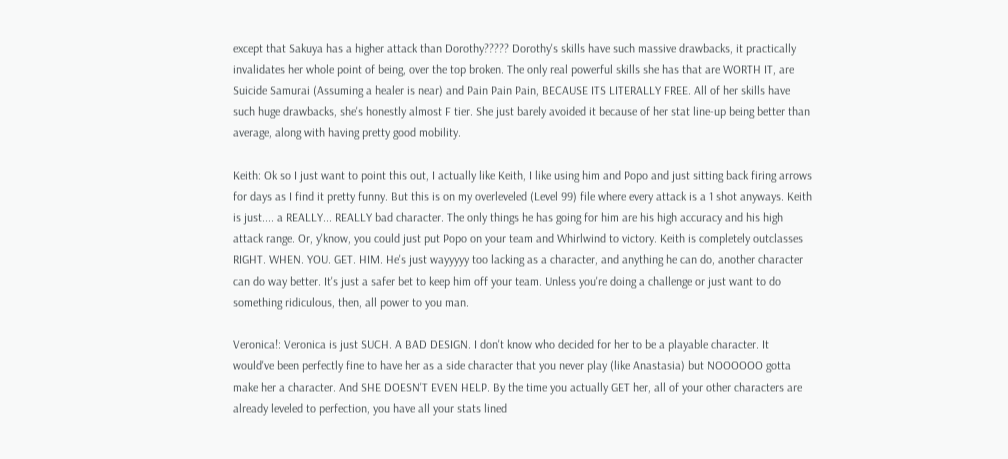except that Sakuya has a higher attack than Dorothy????? Dorothy's skills have such massive drawbacks, it practically invalidates her whole point of being, over the top broken. The only real powerful skills she has that are WORTH IT, are Suicide Samurai (Assuming a healer is near) and Pain Pain Pain, BECAUSE ITS LITERALLY FREE. All of her skills have such huge drawbacks, she's honestly almost F tier. She just barely avoided it because of her stat line-up being better than average, along with having pretty good mobility.

Keith: Ok so I just want to point this out, I actually like Keith, I like using him and Popo and just sitting back firing arrows for days as I find it pretty funny. But this is on my overleveled (Level 99) file where every attack is a 1 shot anyways. Keith is just.... a REALLY... REALLY bad character. The only things he has going for him are his high accuracy and his high attack range. Or, y'know, you could just put Popo on your team and Whirlwind to victory. Keith is completely outclasses RIGHT. WHEN. YOU. GET. HIM. He's just wayyyyy too lacking as a character, and anything he can do, another character can do way better. It's just a safer bet to keep him off your team. Unless you're doing a challenge or just want to do something ridiculous, then, all power to you man.

Veronica!: Veronica is just SUCH. A BAD DESIGN. I don't know who decided for her to be a playable character. It would've been perfectly fine to have her as a side character that you never play (like Anastasia) but NOOOOOO gotta make her a character. And SHE DOESN'T EVEN HELP. By the time you actually GET her, all of your other characters are already leveled to perfection, you have all your stats lined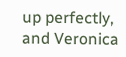up perfectly, and Veronica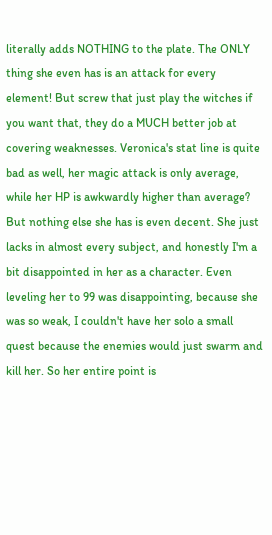literally adds NOTHING to the plate. The ONLY thing she even has is an attack for every element! But screw that just play the witches if you want that, they do a MUCH better job at covering weaknesses. Veronica's stat line is quite bad as well, her magic attack is only average, while her HP is awkwardly higher than average? But nothing else she has is even decent. She just lacks in almost every subject, and honestly I'm a bit disappointed in her as a character. Even leveling her to 99 was disappointing, because she was so weak, I couldn't have her solo a small quest because the enemies would just swarm and kill her. So her entire point is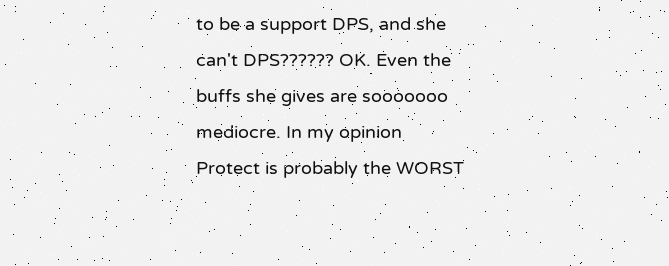to be a support DPS, and she can't DPS?????? OK. Even the buffs she gives are sooooooo mediocre. In my opinion Protect is probably the WORST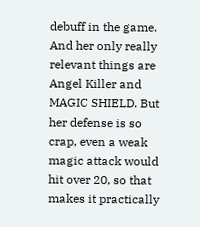debuff in the game. And her only really relevant things are Angel Killer and MAGIC SHIELD. But her defense is so crap, even a weak magic attack would hit over 20, so that makes it practically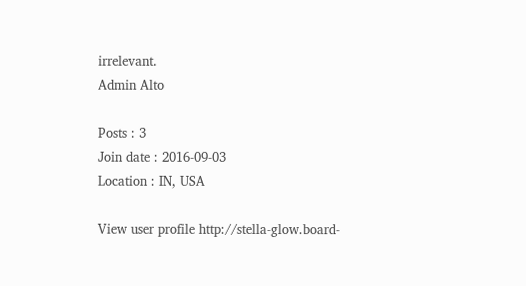irrelevant.
Admin Alto

Posts : 3
Join date : 2016-09-03
Location : IN, USA

View user profile http://stella-glow.board-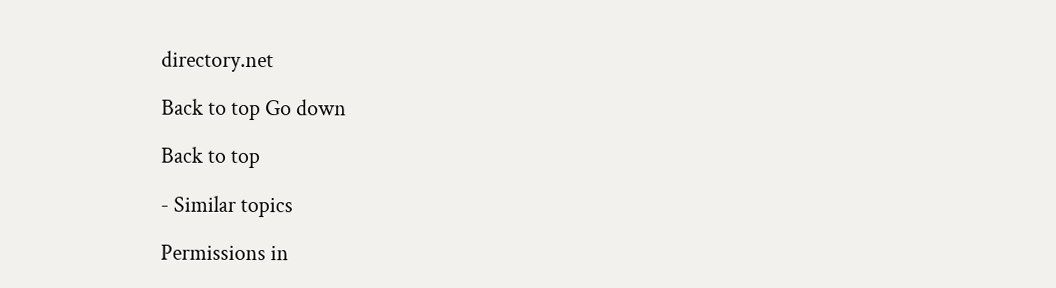directory.net

Back to top Go down

Back to top

- Similar topics

Permissions in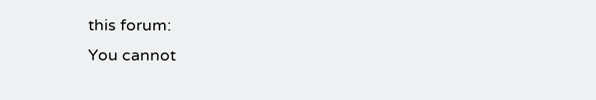this forum:
You cannot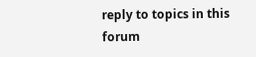reply to topics in this forum